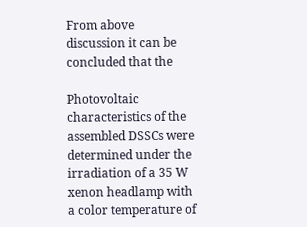From above discussion it can be concluded that the

Photovoltaic characteristics of the assembled DSSCs were determined under the irradiation of a 35 W xenon headlamp with a color temperature of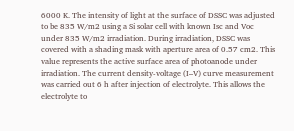6000 K. The intensity of light at the surface of DSSC was adjusted to be 835 W/m2 using a Si solar cell with known Isc and Voc under 835 W/m2 irradiation. During irradiation, DSSC was covered with a shading mask with aperture area of 0.57 cm2. This value represents the active surface area of photoanode under irradiation. The current density-voltage (I–V) curve measurement was carried out 6 h after injection of electrolyte. This allows the electrolyte to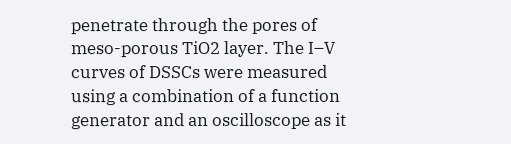penetrate through the pores of meso-porous TiO2 layer. The I–V curves of DSSCs were measured using a combination of a function generator and an oscilloscope as it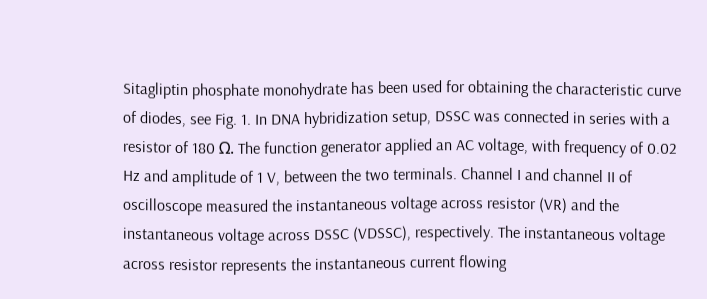Sitagliptin phosphate monohydrate has been used for obtaining the characteristic curve of diodes, see Fig. 1. In DNA hybridization setup, DSSC was connected in series with a resistor of 180 Ω. The function generator applied an AC voltage, with frequency of 0.02 Hz and amplitude of 1 V, between the two terminals. Channel I and channel II of oscilloscope measured the instantaneous voltage across resistor (VR) and the instantaneous voltage across DSSC (VDSSC), respectively. The instantaneous voltage across resistor represents the instantaneous current flowing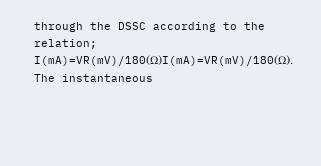through the DSSC according to the relation; I(mA)=VR(mV)/180(Ω)I(mA)=VR(mV)/180(Ω). The instantaneous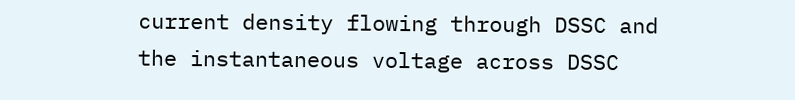current density flowing through DSSC and the instantaneous voltage across DSSC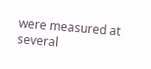were measured at several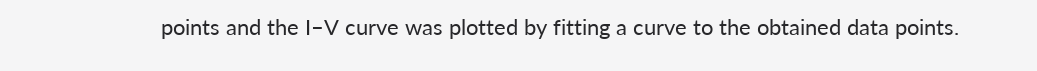points and the I–V curve was plotted by fitting a curve to the obtained data points.